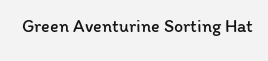Green Aventurine Sorting Hat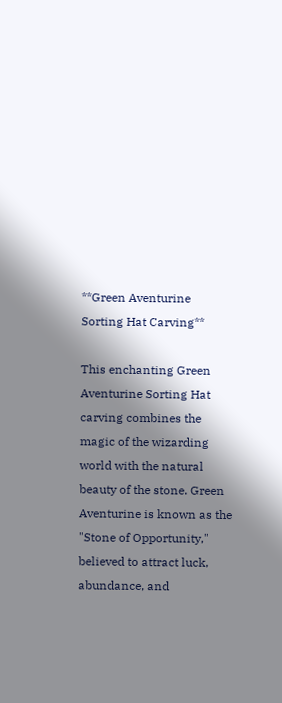**Green Aventurine Sorting Hat Carving**

This enchanting Green Aventurine Sorting Hat carving combines the magic of the wizarding world with the natural beauty of the stone. Green Aventurine is known as the "Stone of Opportunity," believed to attract luck, abundance, and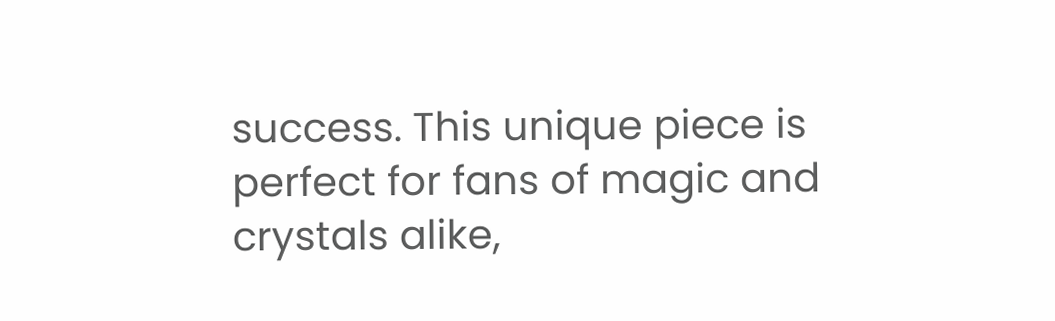success. This unique piece is perfect for fans of magic and crystals alike,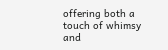offering both a touch of whimsy and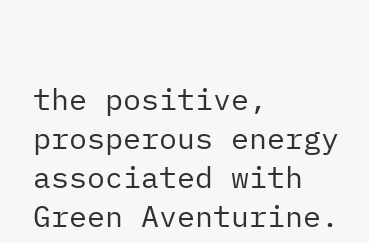the positive, prosperous energy associated with Green Aventurine.